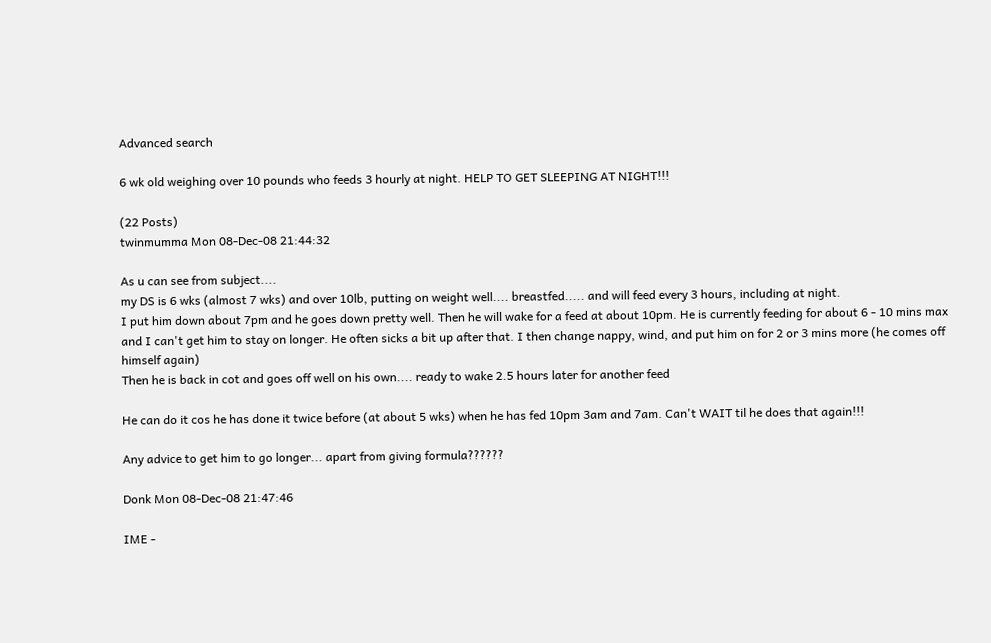Advanced search

6 wk old weighing over 10 pounds who feeds 3 hourly at night. HELP TO GET SLEEPING AT NIGHT!!!

(22 Posts)
twinmumma Mon 08-Dec-08 21:44:32

As u can see from subject....
my DS is 6 wks (almost 7 wks) and over 10lb, putting on weight well.... breastfed..... and will feed every 3 hours, including at night.
I put him down about 7pm and he goes down pretty well. Then he will wake for a feed at about 10pm. He is currently feeding for about 6 - 10 mins max and I can't get him to stay on longer. He often sicks a bit up after that. I then change nappy, wind, and put him on for 2 or 3 mins more (he comes off himself again)
Then he is back in cot and goes off well on his own.... ready to wake 2.5 hours later for another feed

He can do it cos he has done it twice before (at about 5 wks) when he has fed 10pm 3am and 7am. Can't WAIT til he does that again!!!

Any advice to get him to go longer... apart from giving formula??????

Donk Mon 08-Dec-08 21:47:46

IME -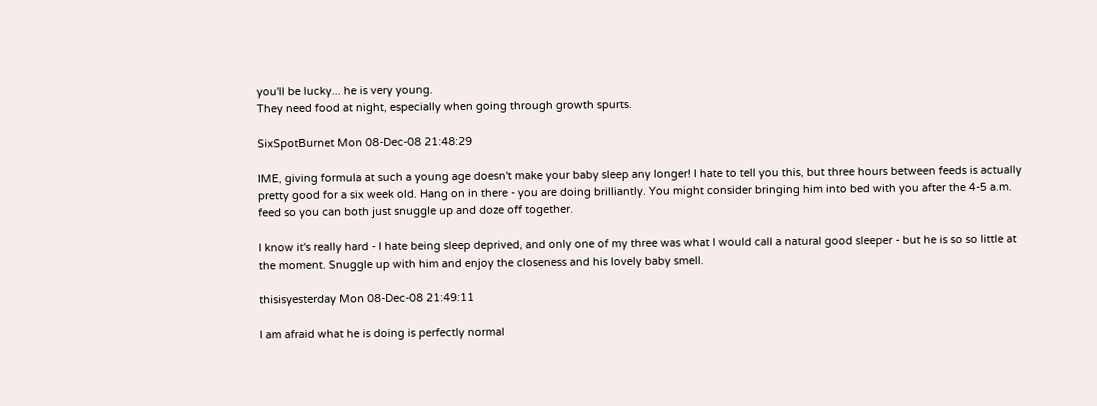you'll be lucky... he is very young.
They need food at night, especially when going through growth spurts.

SixSpotBurnet Mon 08-Dec-08 21:48:29

IME, giving formula at such a young age doesn't make your baby sleep any longer! I hate to tell you this, but three hours between feeds is actually pretty good for a six week old. Hang on in there - you are doing brilliantly. You might consider bringing him into bed with you after the 4-5 a.m. feed so you can both just snuggle up and doze off together.

I know it's really hard - I hate being sleep deprived, and only one of my three was what I would call a natural good sleeper - but he is so so little at the moment. Snuggle up with him and enjoy the closeness and his lovely baby smell.

thisisyesterday Mon 08-Dec-08 21:49:11

I am afraid what he is doing is perfectly normal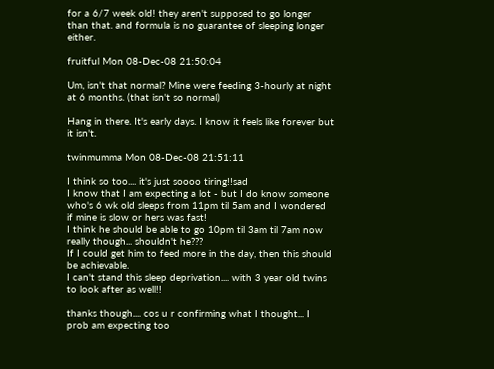for a 6/7 week old! they aren't supposed to go longer than that. and formula is no guarantee of sleeping longer either.

fruitful Mon 08-Dec-08 21:50:04

Um, isn't that normal? Mine were feeding 3-hourly at night at 6 months. (that isn't so normal)

Hang in there. It's early days. I know it feels like forever but it isn't.

twinmumma Mon 08-Dec-08 21:51:11

I think so too.... it's just soooo tiring!!sad
I know that I am expecting a lot - but I do know someone who's 6 wk old sleeps from 11pm til 5am and I wondered if mine is slow or hers was fast!
I think he should be able to go 10pm til 3am til 7am now really though... shouldn't he???
If I could get him to feed more in the day, then this should be achievable.
I can't stand this sleep deprivation.... with 3 year old twins to look after as well!!

thanks though.... cos u r confirming what I thought... I prob am expecting too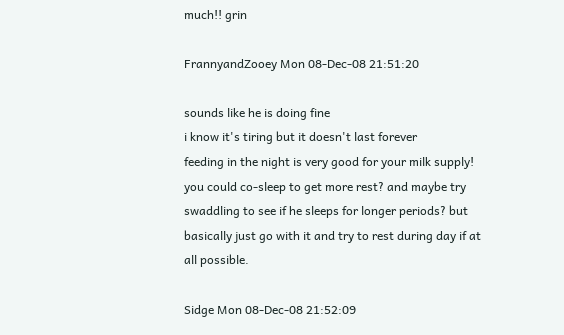much!! grin

FrannyandZooey Mon 08-Dec-08 21:51:20

sounds like he is doing fine
i know it's tiring but it doesn't last forever
feeding in the night is very good for your milk supply! you could co-sleep to get more rest? and maybe try swaddling to see if he sleeps for longer periods? but basically just go with it and try to rest during day if at all possible.

Sidge Mon 08-Dec-08 21:52:09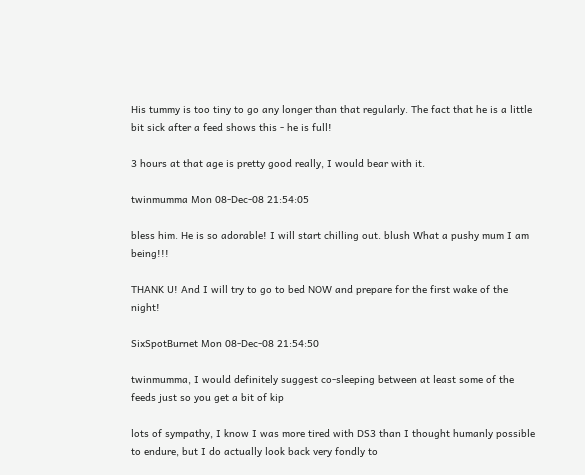His tummy is too tiny to go any longer than that regularly. The fact that he is a little bit sick after a feed shows this - he is full!

3 hours at that age is pretty good really, I would bear with it.

twinmumma Mon 08-Dec-08 21:54:05

bless him. He is so adorable! I will start chilling out. blush What a pushy mum I am being!!!

THANK U! And I will try to go to bed NOW and prepare for the first wake of the night!

SixSpotBurnet Mon 08-Dec-08 21:54:50

twinmumma, I would definitely suggest co-sleeping between at least some of the feeds just so you get a bit of kip

lots of sympathy, I know I was more tired with DS3 than I thought humanly possible to endure, but I do actually look back very fondly to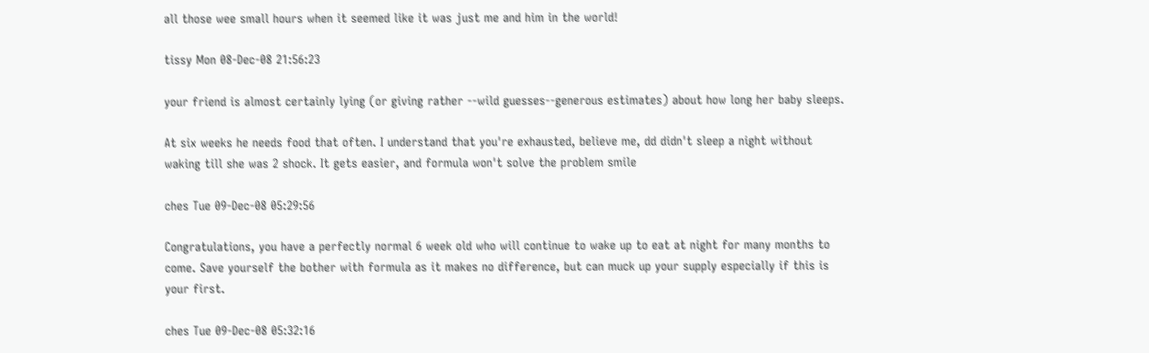all those wee small hours when it seemed like it was just me and him in the world!

tissy Mon 08-Dec-08 21:56:23

your friend is almost certainly lying (or giving rather --wild guesses--generous estimates) about how long her baby sleeps.

At six weeks he needs food that often. I understand that you're exhausted, believe me, dd didn't sleep a night without waking till she was 2 shock. It gets easier, and formula won't solve the problem smile

ches Tue 09-Dec-08 05:29:56

Congratulations, you have a perfectly normal 6 week old who will continue to wake up to eat at night for many months to come. Save yourself the bother with formula as it makes no difference, but can muck up your supply especially if this is your first.

ches Tue 09-Dec-08 05:32:16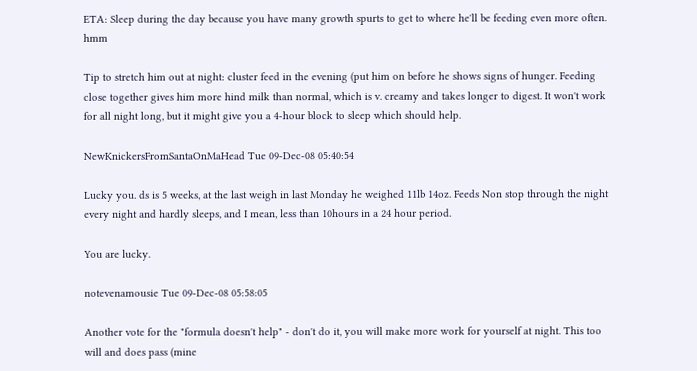ETA: Sleep during the day because you have many growth spurts to get to where he'll be feeding even more often. hmm

Tip to stretch him out at night: cluster feed in the evening (put him on before he shows signs of hunger. Feeding close together gives him more hind milk than normal, which is v. creamy and takes longer to digest. It won't work for all night long, but it might give you a 4-hour block to sleep which should help.

NewKnickersFromSantaOnMaHead Tue 09-Dec-08 05:40:54

Lucky you. ds is 5 weeks, at the last weigh in last Monday he weighed 11lb 14oz. Feeds Non stop through the night every night and hardly sleeps, and I mean, less than 10hours in a 24 hour period.

You are lucky.

notevenamousie Tue 09-Dec-08 05:58:05

Another vote for the "formula doesn't help" - don't do it, you will make more work for yourself at night. This too will and does pass (mine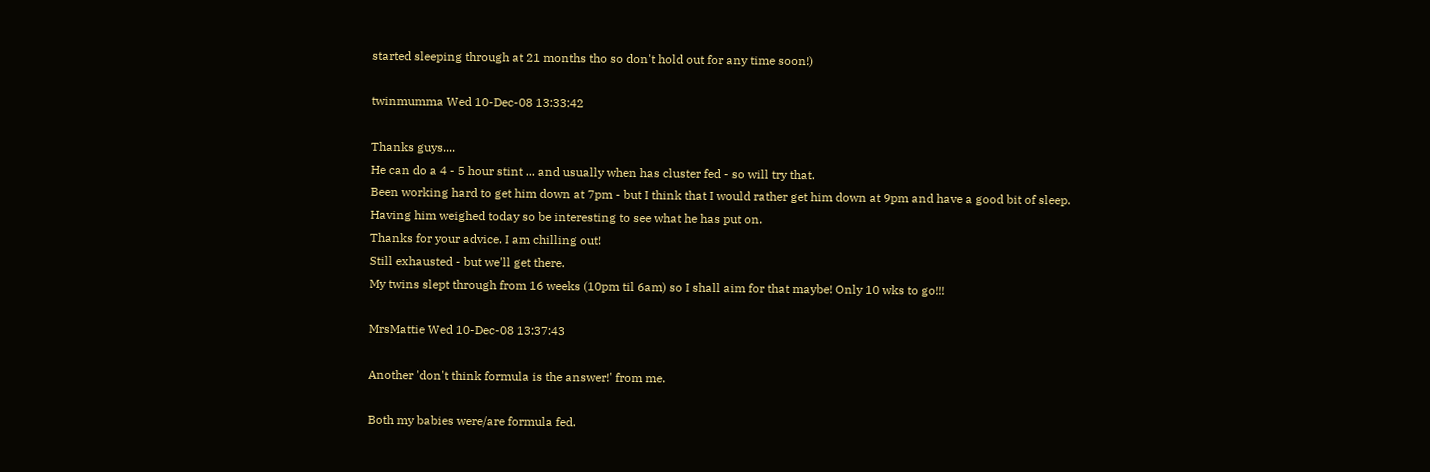started sleeping through at 21 months tho so don't hold out for any time soon!)

twinmumma Wed 10-Dec-08 13:33:42

Thanks guys....
He can do a 4 - 5 hour stint ... and usually when has cluster fed - so will try that.
Been working hard to get him down at 7pm - but I think that I would rather get him down at 9pm and have a good bit of sleep.
Having him weighed today so be interesting to see what he has put on.
Thanks for your advice. I am chilling out!
Still exhausted - but we'll get there.
My twins slept through from 16 weeks (10pm til 6am) so I shall aim for that maybe! Only 10 wks to go!!!

MrsMattie Wed 10-Dec-08 13:37:43

Another 'don't think formula is the answer!' from me.

Both my babies were/are formula fed.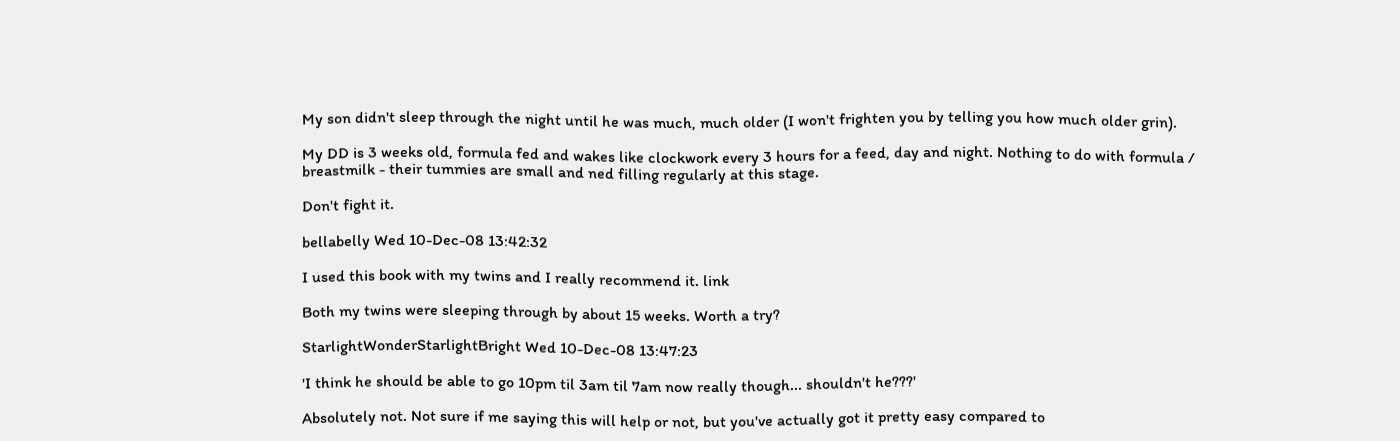My son didn't sleep through the night until he was much, much older (I won't frighten you by telling you how much older grin).

My DD is 3 weeks old, formula fed and wakes like clockwork every 3 hours for a feed, day and night. Nothing to do with formula / breastmilk - their tummies are small and ned filling regularly at this stage.

Don't fight it.

bellabelly Wed 10-Dec-08 13:42:32

I used this book with my twins and I really recommend it. link

Both my twins were sleeping through by about 15 weeks. Worth a try?

StarlightWonderStarlightBright Wed 10-Dec-08 13:47:23

'I think he should be able to go 10pm til 3am til 7am now really though... shouldn't he???'

Absolutely not. Not sure if me saying this will help or not, but you've actually got it pretty easy compared to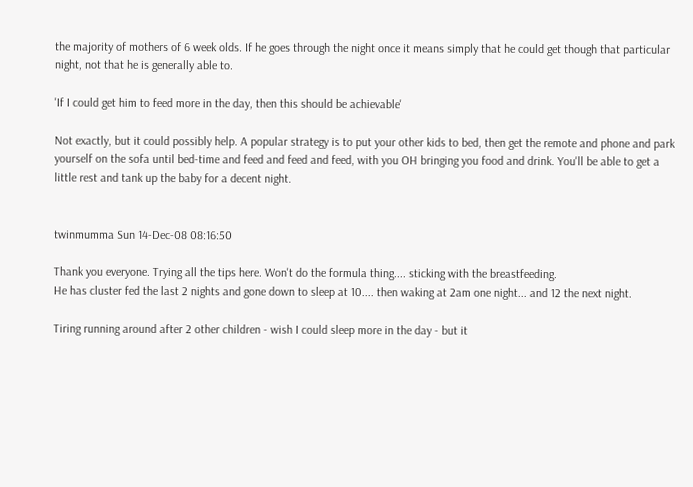the majority of mothers of 6 week olds. If he goes through the night once it means simply that he could get though that particular night, not that he is generally able to.

'If I could get him to feed more in the day, then this should be achievable'

Not exactly, but it could possibly help. A popular strategy is to put your other kids to bed, then get the remote and phone and park yourself on the sofa until bed-time and feed and feed and feed, with you OH bringing you food and drink. You'll be able to get a little rest and tank up the baby for a decent night.


twinmumma Sun 14-Dec-08 08:16:50

Thank you everyone. Trying all the tips here. Won't do the formula thing.... sticking with the breastfeeding.
He has cluster fed the last 2 nights and gone down to sleep at 10.... then waking at 2am one night... and 12 the next night.

Tiring running around after 2 other children - wish I could sleep more in the day - but it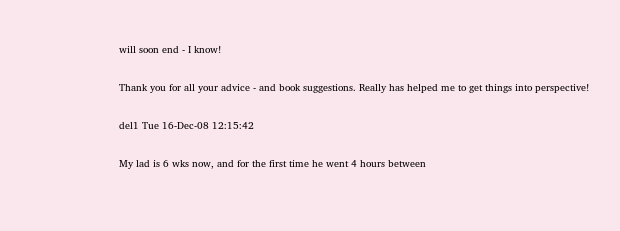will soon end - I know!

Thank you for all your advice - and book suggestions. Really has helped me to get things into perspective!

del1 Tue 16-Dec-08 12:15:42

My lad is 6 wks now, and for the first time he went 4 hours between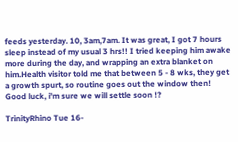feeds yesterday. 10, 3am,7am. It was great, I got 7 hours sleep instead of my usual 3 hrs!! I tried keeping him awake more during the day, and wrapping an extra blanket on him.Health visitor told me that between 5 - 8 wks, they get a growth spurt, so routine goes out the window then! Good luck, i'm sure we will settle soon !?

TrinityRhino Tue 16-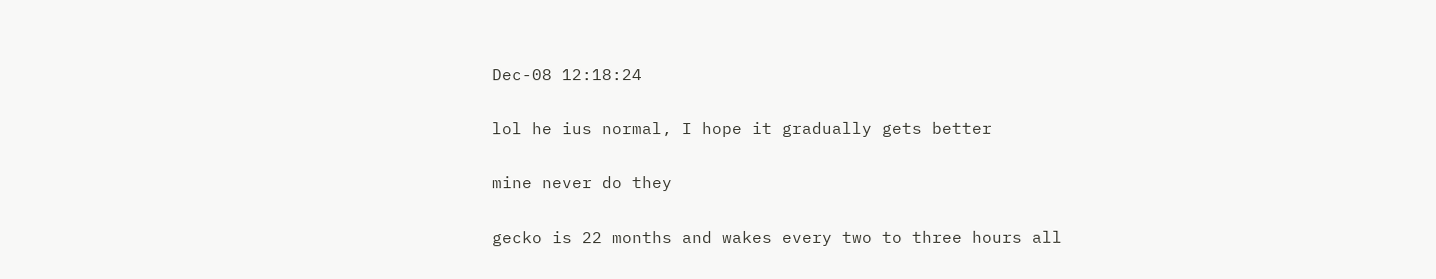Dec-08 12:18:24

lol he ius normal, I hope it gradually gets better

mine never do they

gecko is 22 months and wakes every two to three hours all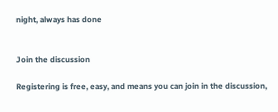night, always has done


Join the discussion

Registering is free, easy, and means you can join in the discussion,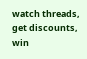watch threads, get discounts, win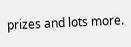prizes and lots more.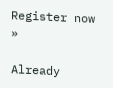Register now »

Already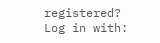registered? Log in with: